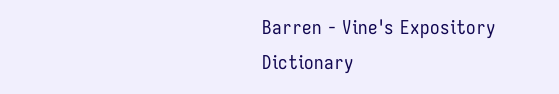Barren - Vine's Expository Dictionary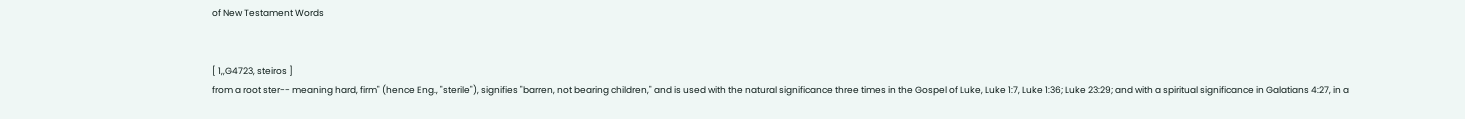of New Testament Words


[ 1,,G4723, steiros ]
from a root ster-- meaning hard, firm" (hence Eng., "sterile"), signifies "barren, not bearing children," and is used with the natural significance three times in the Gospel of Luke, Luke 1:7, Luke 1:36; Luke 23:29; and with a spiritual significance in Galatians 4:27, in a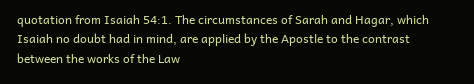quotation from Isaiah 54:1. The circumstances of Sarah and Hagar, which Isaiah no doubt had in mind, are applied by the Apostle to the contrast between the works of the Law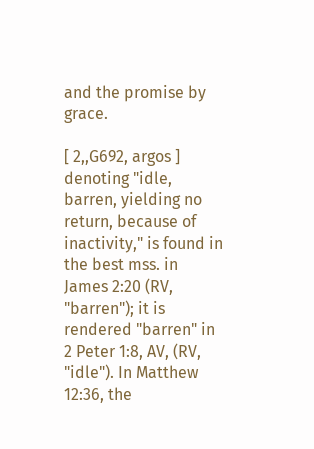and the promise by grace.

[ 2,,G692, argos ]
denoting "idle, barren, yielding no return, because of inactivity," is found in the best mss. in James 2:20 (RV, "barren"); it is rendered "barren" in 2 Peter 1:8, AV, (RV, "idle"). In Matthew 12:36, the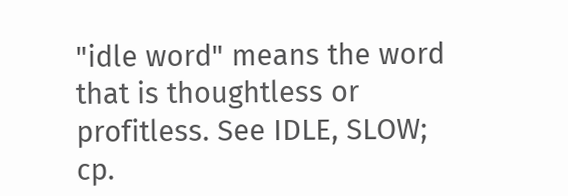"idle word" means the word that is thoughtless or profitless. See IDLE, SLOW; cp.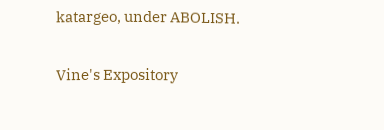katargeo, under ABOLISH.

Vine's Expository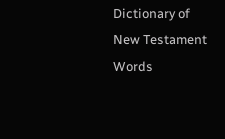Dictionary of New Testament Words